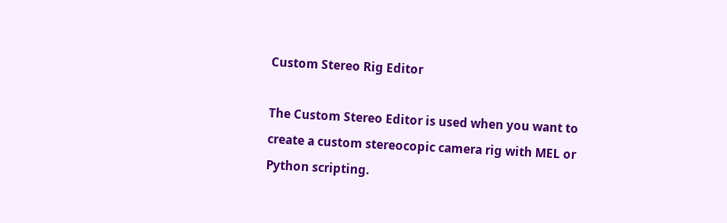Custom Stereo Rig Editor

The Custom Stereo Editor is used when you want to create a custom stereocopic camera rig with MEL or Python scripting.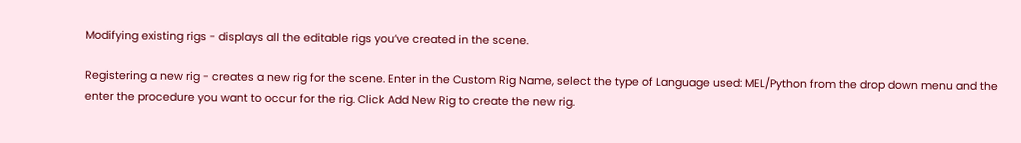Modifying existing rigs - displays all the editable rigs you’ve created in the scene.

Registering a new rig - creates a new rig for the scene. Enter in the Custom Rig Name, select the type of Language used: MEL/Python from the drop down menu and the enter the procedure you want to occur for the rig. Click Add New Rig to create the new rig.